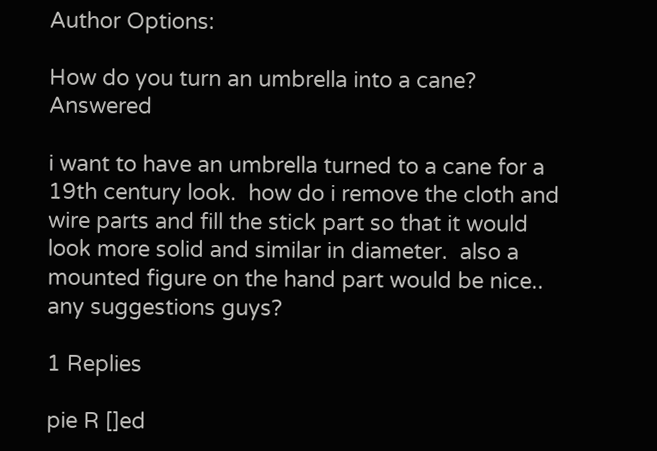Author Options:

How do you turn an umbrella into a cane? Answered

i want to have an umbrella turned to a cane for a 19th century look.  how do i remove the cloth and wire parts and fill the stick part so that it would look more solid and similar in diameter.  also a mounted figure on the hand part would be nice.. any suggestions guys?

1 Replies

pie R []ed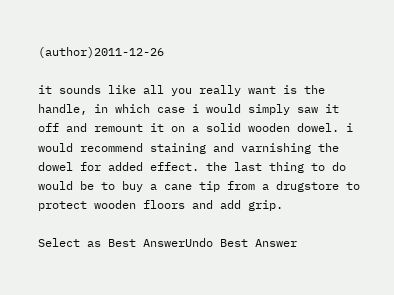(author)2011-12-26

it sounds like all you really want is the handle, in which case i would simply saw it off and remount it on a solid wooden dowel. i would recommend staining and varnishing the dowel for added effect. the last thing to do would be to buy a cane tip from a drugstore to protect wooden floors and add grip.

Select as Best AnswerUndo Best Answer